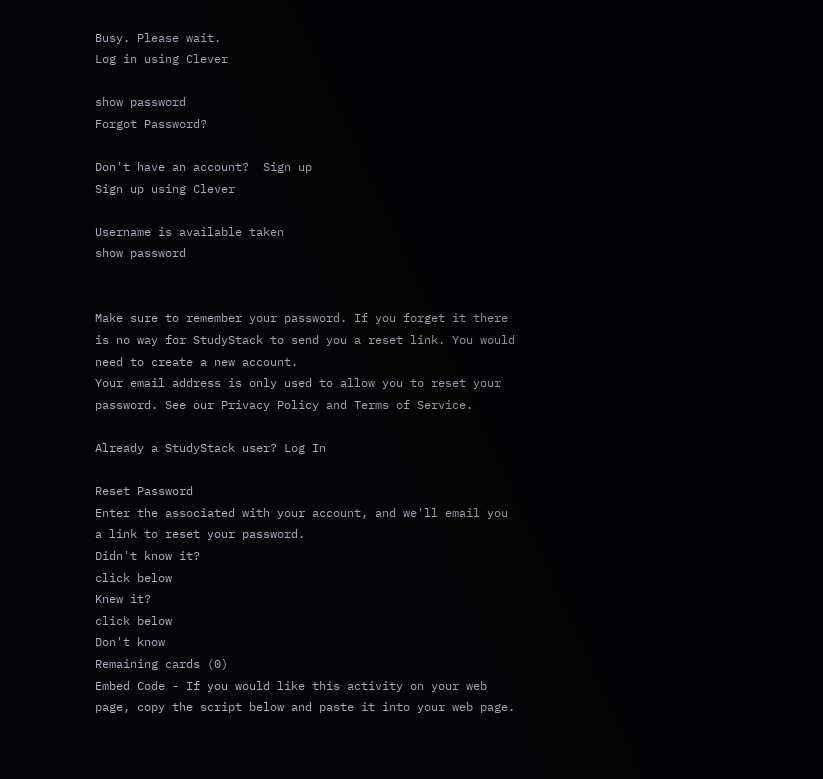Busy. Please wait.
Log in using Clever

show password
Forgot Password?

Don't have an account?  Sign up
Sign up using Clever

Username is available taken
show password


Make sure to remember your password. If you forget it there is no way for StudyStack to send you a reset link. You would need to create a new account.
Your email address is only used to allow you to reset your password. See our Privacy Policy and Terms of Service.

Already a StudyStack user? Log In

Reset Password
Enter the associated with your account, and we'll email you a link to reset your password.
Didn't know it?
click below
Knew it?
click below
Don't know
Remaining cards (0)
Embed Code - If you would like this activity on your web page, copy the script below and paste it into your web page.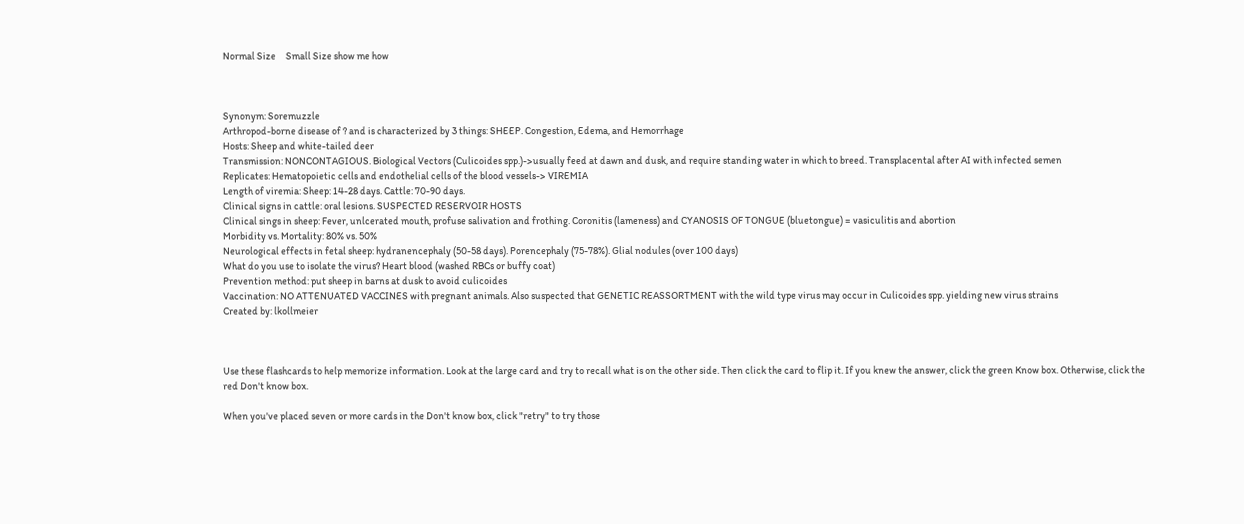Normal Size     Small Size show me how



Synonym: Soremuzzle
Arthropod-borne disease of ? and is characterized by 3 things: SHEEP. Congestion, Edema, and Hemorrhage
Hosts: Sheep and white-tailed deer
Transmission: NONCONTAGIOUS. Biological Vectors (Culicoides spp.)->usually feed at dawn and dusk, and require standing water in which to breed. Transplacental after AI with infected semen
Replicates: Hematopoietic cells and endothelial cells of the blood vessels-> VIREMIA
Length of viremia: Sheep: 14-28 days. Cattle: 70-90 days.
Clinical signs in cattle: oral lesions. SUSPECTED RESERVOIR HOSTS
Clinical sings in sheep: Fever, unlcerated mouth, profuse salivation and frothing. Coronitis (lameness) and CYANOSIS OF TONGUE (bluetongue) = vasiculitis and abortion
Morbidity vs. Mortality: 80% vs. 50%
Neurological effects in fetal sheep: hydranencephaly (50-58 days). Porencephaly (75-78%). Glial nodules (over 100 days)
What do you use to isolate the virus? Heart blood (washed RBCs or buffy coat)
Prevention method: put sheep in barns at dusk to avoid culicoides
Vaccination: NO ATTENUATED VACCINES with pregnant animals. Also suspected that GENETIC REASSORTMENT with the wild type virus may occur in Culicoides spp. yielding new virus strains
Created by: lkollmeier



Use these flashcards to help memorize information. Look at the large card and try to recall what is on the other side. Then click the card to flip it. If you knew the answer, click the green Know box. Otherwise, click the red Don't know box.

When you've placed seven or more cards in the Don't know box, click "retry" to try those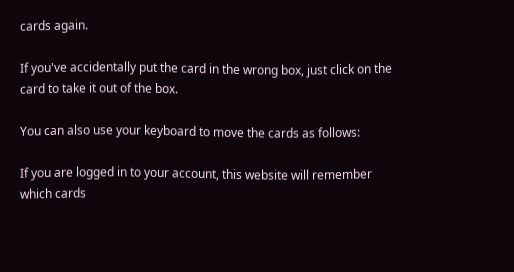cards again.

If you've accidentally put the card in the wrong box, just click on the card to take it out of the box.

You can also use your keyboard to move the cards as follows:

If you are logged in to your account, this website will remember which cards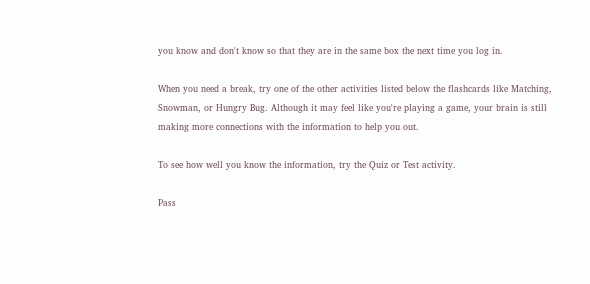you know and don't know so that they are in the same box the next time you log in.

When you need a break, try one of the other activities listed below the flashcards like Matching, Snowman, or Hungry Bug. Although it may feel like you're playing a game, your brain is still making more connections with the information to help you out.

To see how well you know the information, try the Quiz or Test activity.

Pass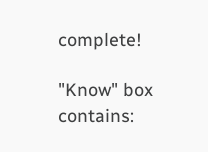complete!

"Know" box contains: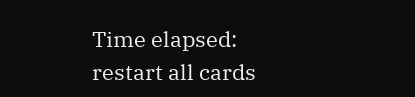Time elapsed:
restart all cards